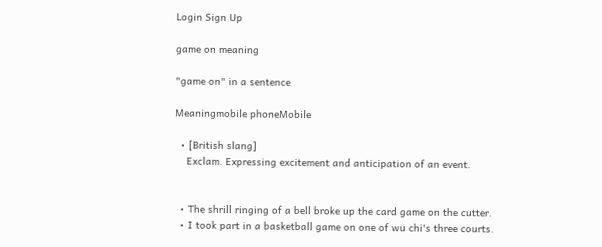Login Sign Up

game on meaning

"game on" in a sentence

Meaningmobile phoneMobile

  • [British slang]
    Exclam. Expressing excitement and anticipation of an event.


  • The shrill ringing of a bell broke up the card game on the cutter.
  • I took part in a basketball game on one of wu chi's three courts.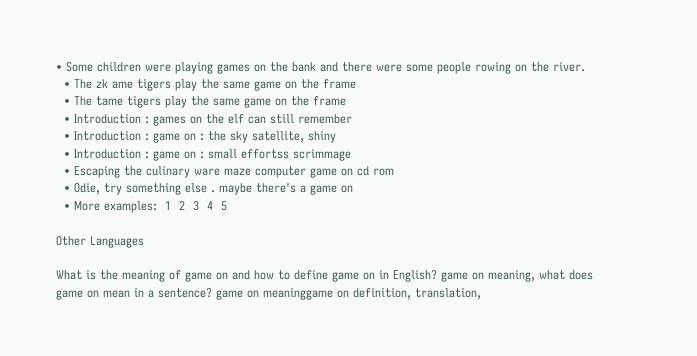• Some children were playing games on the bank and there were some people rowing on the river.
  • The zk ame tigers play the same game on the frame
  • The tame tigers play the same game on the frame
  • Introduction : games on the elf can still remember
  • Introduction : game on : the sky satellite, shiny
  • Introduction : game on : small effortss scrimmage
  • Escaping the culinary ware maze computer game on cd rom
  • Odie, try something else . maybe there's a game on
  • More examples:  1  2  3  4  5

Other Languages

What is the meaning of game on and how to define game on in English? game on meaning, what does game on mean in a sentence? game on meaninggame on definition, translation,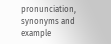pronunciation, synonyms and example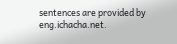sentences are provided by eng.ichacha.net.